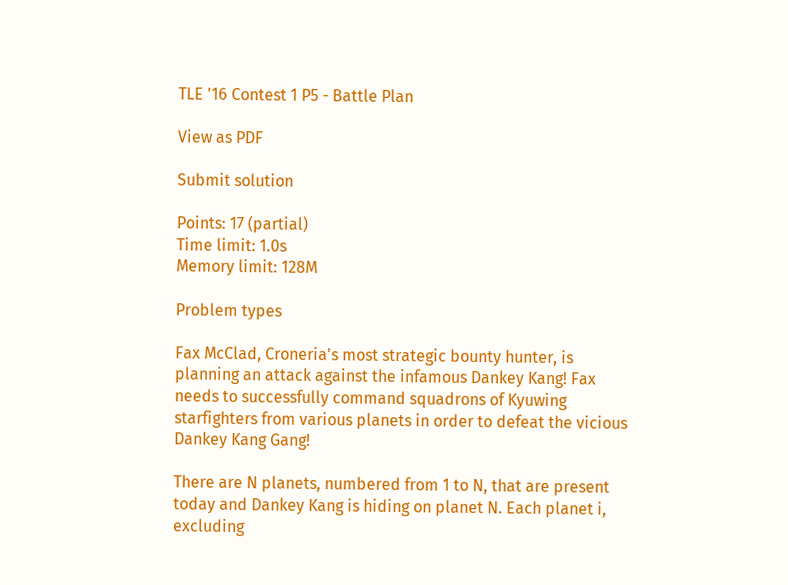TLE '16 Contest 1 P5 - Battle Plan

View as PDF

Submit solution

Points: 17 (partial)
Time limit: 1.0s
Memory limit: 128M

Problem types

Fax McClad, Croneria's most strategic bounty hunter, is planning an attack against the infamous Dankey Kang! Fax needs to successfully command squadrons of Kyuwing starfighters from various planets in order to defeat the vicious Dankey Kang Gang!

There are N planets, numbered from 1 to N, that are present today and Dankey Kang is hiding on planet N. Each planet i, excluding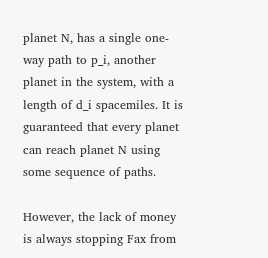planet N, has a single one-way path to p_i, another planet in the system, with a length of d_i spacemiles. It is guaranteed that every planet can reach planet N using some sequence of paths.

However, the lack of money is always stopping Fax from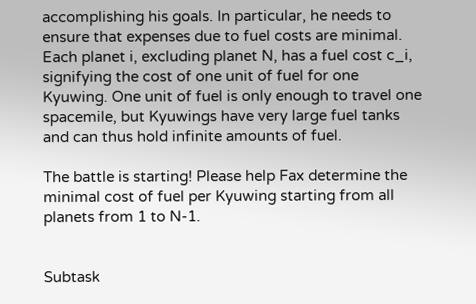accomplishing his goals. In particular, he needs to ensure that expenses due to fuel costs are minimal. Each planet i, excluding planet N, has a fuel cost c_i, signifying the cost of one unit of fuel for one Kyuwing. One unit of fuel is only enough to travel one spacemile, but Kyuwings have very large fuel tanks and can thus hold infinite amounts of fuel.

The battle is starting! Please help Fax determine the minimal cost of fuel per Kyuwing starting from all planets from 1 to N-1.


Subtask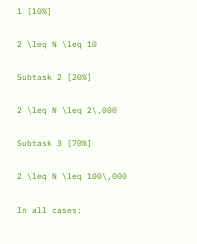1 [10%]

2 \leq N \leq 10

Subtask 2 [20%]

2 \leq N \leq 2\,000

Subtask 3 [70%]

2 \leq N \leq 100\,000

In all cases: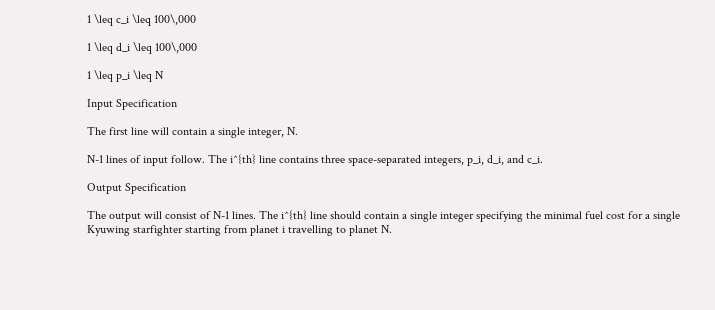1 \leq c_i \leq 100\,000

1 \leq d_i \leq 100\,000

1 \leq p_i \leq N

Input Specification

The first line will contain a single integer, N.

N-1 lines of input follow. The i^{th} line contains three space-separated integers, p_i, d_i, and c_i.

Output Specification

The output will consist of N-1 lines. The i^{th} line should contain a single integer specifying the minimal fuel cost for a single Kyuwing starfighter starting from planet i travelling to planet N.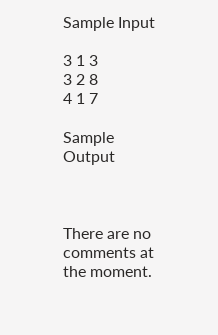Sample Input

3 1 3
3 2 8
4 1 7

Sample Output



There are no comments at the moment.